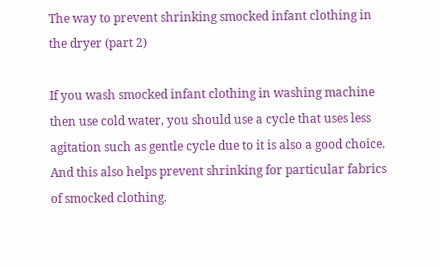The way to prevent shrinking smocked infant clothing in the dryer (part 2)

If you wash smocked infant clothing in washing machine then use cold water, you should use a cycle that uses less agitation such as gentle cycle due to it is also a good choice. And this also helps prevent shrinking for particular fabrics of smocked clothing.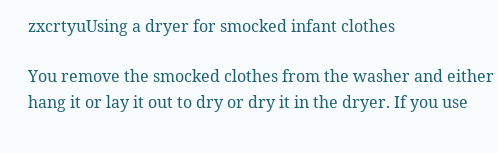zxcrtyuUsing a dryer for smocked infant clothes

You remove the smocked clothes from the washer and either hang it or lay it out to dry or dry it in the dryer. If you use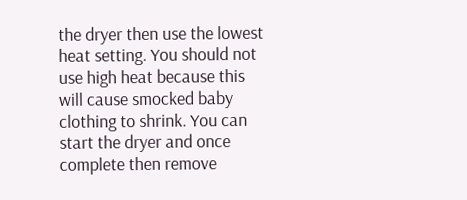the dryer then use the lowest heat setting. You should not use high heat because this will cause smocked baby clothing to shrink. You can start the dryer and once complete then remove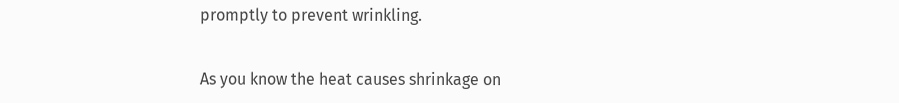promptly to prevent wrinkling.


As you know the heat causes shrinkage on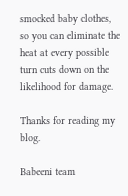smocked baby clothes, so you can eliminate the heat at every possible turn cuts down on the likelihood for damage.

Thanks for reading my blog.

Babeeni team